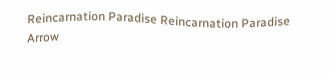Reincarnation Paradise Reincarnation Paradise
Arrow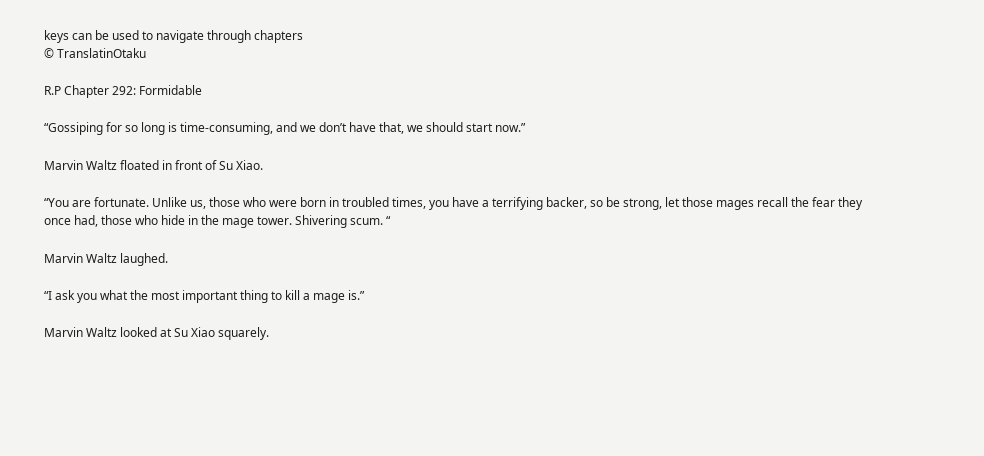keys can be used to navigate through chapters
© TranslatinOtaku

R.P Chapter 292: Formidable

“Gossiping for so long is time-consuming, and we don’t have that, we should start now.”

Marvin Waltz floated in front of Su Xiao.

“You are fortunate. Unlike us, those who were born in troubled times, you have a terrifying backer, so be strong, let those mages recall the fear they once had, those who hide in the mage tower. Shivering scum. “

Marvin Waltz laughed.

“I ask you what the most important thing to kill a mage is.”

Marvin Waltz looked at Su Xiao squarely.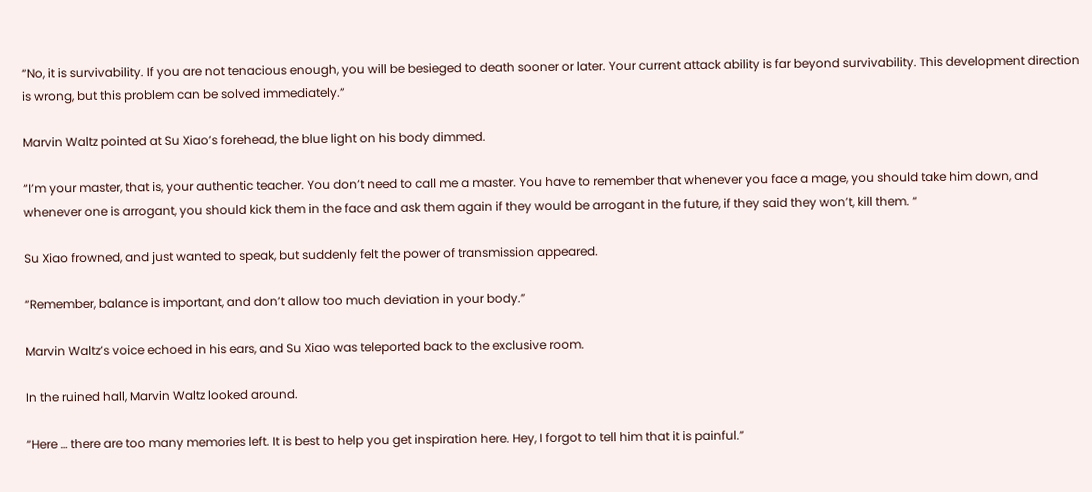“No, it is survivability. If you are not tenacious enough, you will be besieged to death sooner or later. Your current attack ability is far beyond survivability. This development direction is wrong, but this problem can be solved immediately.”

Marvin Waltz pointed at Su Xiao’s forehead, the blue light on his body dimmed.

“I’m your master, that is, your authentic teacher. You don’t need to call me a master. You have to remember that whenever you face a mage, you should take him down, and whenever one is arrogant, you should kick them in the face and ask them again if they would be arrogant in the future, if they said they won’t, kill them. “

Su Xiao frowned, and just wanted to speak, but suddenly felt the power of transmission appeared.

“Remember, balance is important, and don’t allow too much deviation in your body.”

Marvin Waltz’s voice echoed in his ears, and Su Xiao was teleported back to the exclusive room.

In the ruined hall, Marvin Waltz looked around.

“Here … there are too many memories left. It is best to help you get inspiration here. Hey, I forgot to tell him that it is painful.”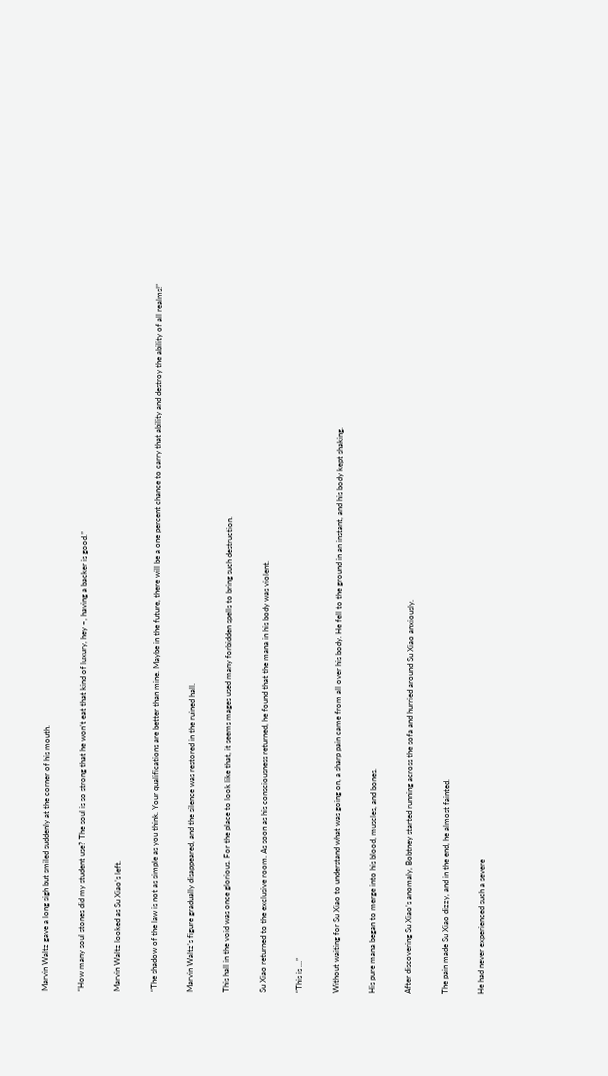Marvin Waltz gave a long sigh but smiled suddenly at the corner of his mouth.

“How many soul stones did my student use? The soul is so strong that he won’t eat that kind of luxury, hey ~, having a backer is good.”

Marvin Waltz looked as Su Xiao’s left.

“The shadow of the law is not as simple as you think. Your qualifications are better than mine. Maybe in the future, there will be a one percent chance to carry that ability and destroy the ability of all realms!”

Marvin Waltz’s figure gradually disappeared, and the silence was restored in the ruined hall.

This hall in the void was once glorious. For the place to look like that, it seems mages used many forbidden spells to bring such destruction.

Su Xiao returned to the exclusive room. As soon as his consciousness returned, he found that the mana in his body was violent.

“This is …”

Without waiting for Su Xiao to understand what was going on, a sharp pain came from all over his body. He fell to the ground in an instant, and his body kept shaking.

His pure mana began to merge into his blood, muscles, and bones.

After discovering Su Xiao’s anomaly, Bobtney started running across the sofa and hurried around Su Xiao anxiously.

The pain made Su Xiao dizzy, and in the end, he almost fainted.

He had never experienced such a severe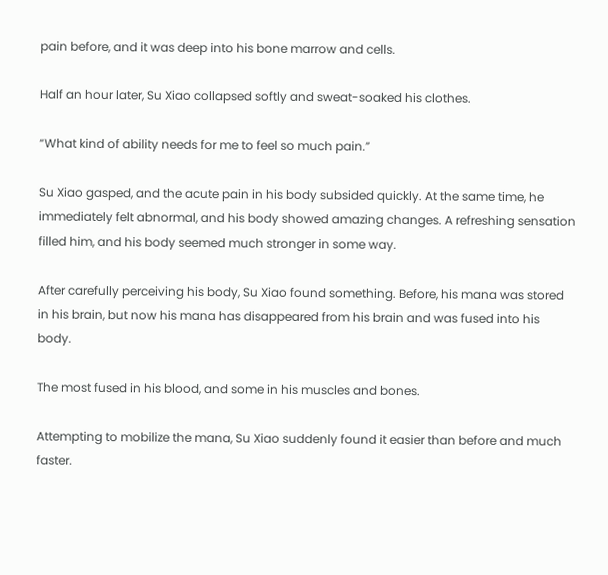pain before, and it was deep into his bone marrow and cells.

Half an hour later, Su Xiao collapsed softly and sweat-soaked his clothes.

“What kind of ability needs for me to feel so much pain.”

Su Xiao gasped, and the acute pain in his body subsided quickly. At the same time, he immediately felt abnormal, and his body showed amazing changes. A refreshing sensation filled him, and his body seemed much stronger in some way.

After carefully perceiving his body, Su Xiao found something. Before, his mana was stored in his brain, but now his mana has disappeared from his brain and was fused into his body.

The most fused in his blood, and some in his muscles and bones.

Attempting to mobilize the mana, Su Xiao suddenly found it easier than before and much faster.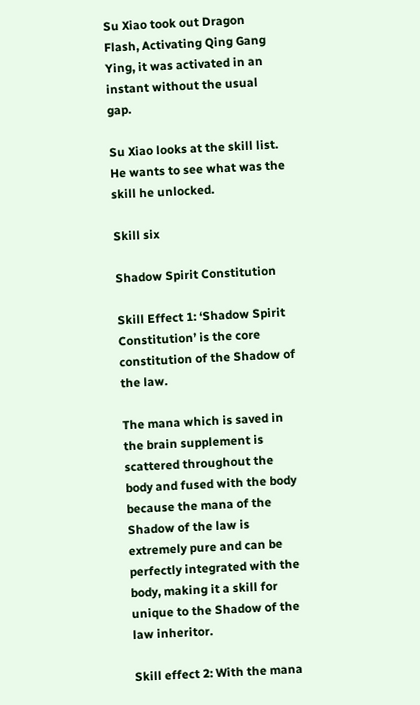Su Xiao took out Dragon Flash, Activating Qing Gang Ying, it was activated in an instant without the usual gap.

Su Xiao looks at the skill list. He wants to see what was the skill he unlocked.

Skill six

Shadow Spirit Constitution

Skill Effect 1: ‘Shadow Spirit Constitution’ is the core constitution of the Shadow of the law.

The mana which is saved in the brain supplement is scattered throughout the body and fused with the body because the mana of the Shadow of the law is extremely pure and can be perfectly integrated with the body, making it a skill for unique to the Shadow of the law inheritor.

Skill effect 2: With the mana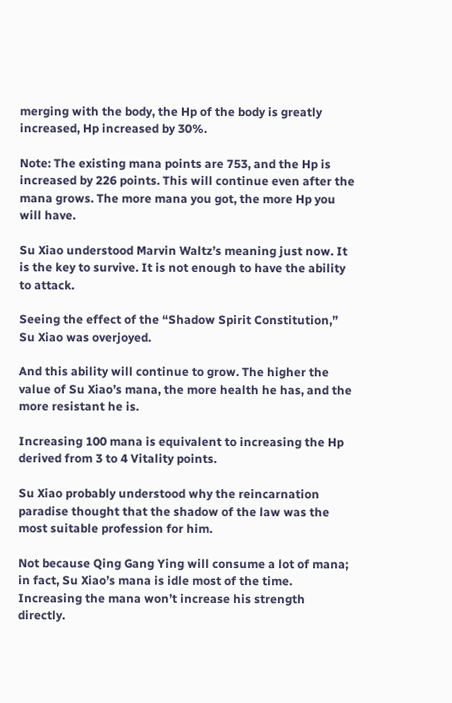merging with the body, the Hp of the body is greatly increased, Hp increased by 30%.

Note: The existing mana points are 753, and the Hp is increased by 226 points. This will continue even after the mana grows. The more mana you got, the more Hp you will have.

Su Xiao understood Marvin Waltz’s meaning just now. It is the key to survive. It is not enough to have the ability to attack.

Seeing the effect of the “Shadow Spirit Constitution,” Su Xiao was overjoyed.

And this ability will continue to grow. The higher the value of Su Xiao’s mana, the more health he has, and the more resistant he is.

Increasing 100 mana is equivalent to increasing the Hp derived from 3 to 4 Vitality points.

Su Xiao probably understood why the reincarnation paradise thought that the shadow of the law was the most suitable profession for him.

Not because Qing Gang Ying will consume a lot of mana; in fact, Su Xiao’s mana is idle most of the time. Increasing the mana won’t increase his strength directly.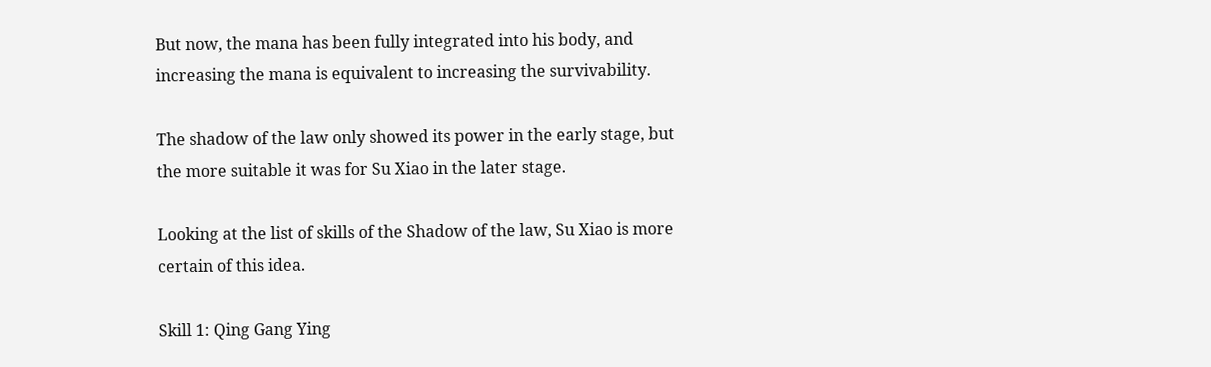But now, the mana has been fully integrated into his body, and increasing the mana is equivalent to increasing the survivability.

The shadow of the law only showed its power in the early stage, but the more suitable it was for Su Xiao in the later stage.

Looking at the list of skills of the Shadow of the law, Su Xiao is more certain of this idea.

Skill 1: Qing Gang Ying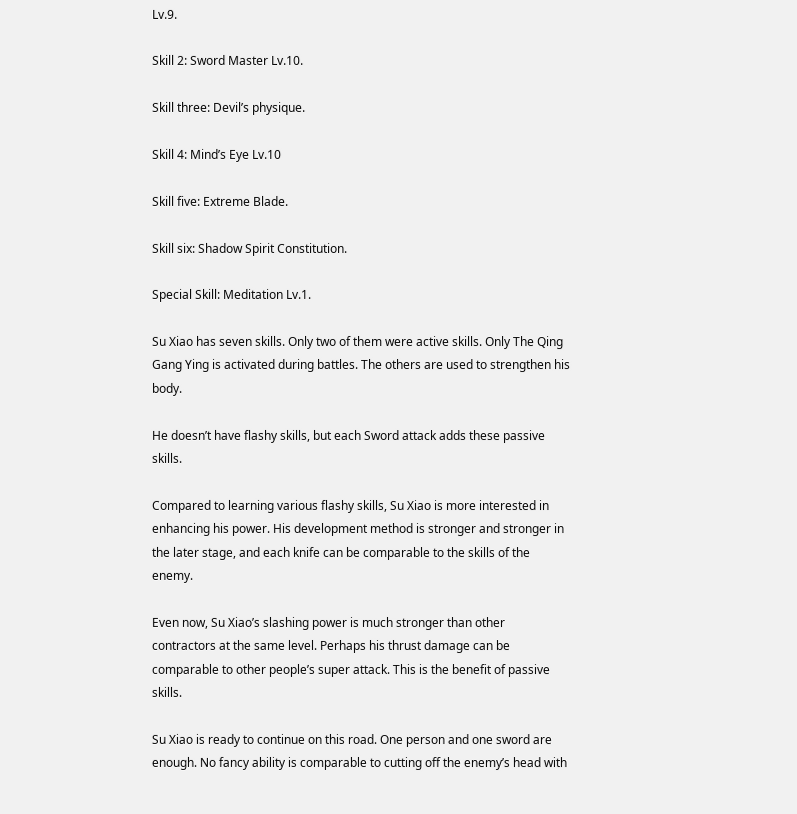Lv.9.

Skill 2: Sword Master Lv.10.

Skill three: Devil’s physique.

Skill 4: Mind’s Eye Lv.10

Skill five: Extreme Blade.

Skill six: Shadow Spirit Constitution.

Special Skill: Meditation Lv.1.

Su Xiao has seven skills. Only two of them were active skills. Only The Qing Gang Ying is activated during battles. The others are used to strengthen his body.

He doesn’t have flashy skills, but each Sword attack adds these passive skills.

Compared to learning various flashy skills, Su Xiao is more interested in enhancing his power. His development method is stronger and stronger in the later stage, and each knife can be comparable to the skills of the enemy.

Even now, Su Xiao’s slashing power is much stronger than other contractors at the same level. Perhaps his thrust damage can be comparable to other people’s super attack. This is the benefit of passive skills.

Su Xiao is ready to continue on this road. One person and one sword are enough. No fancy ability is comparable to cutting off the enemy’s head with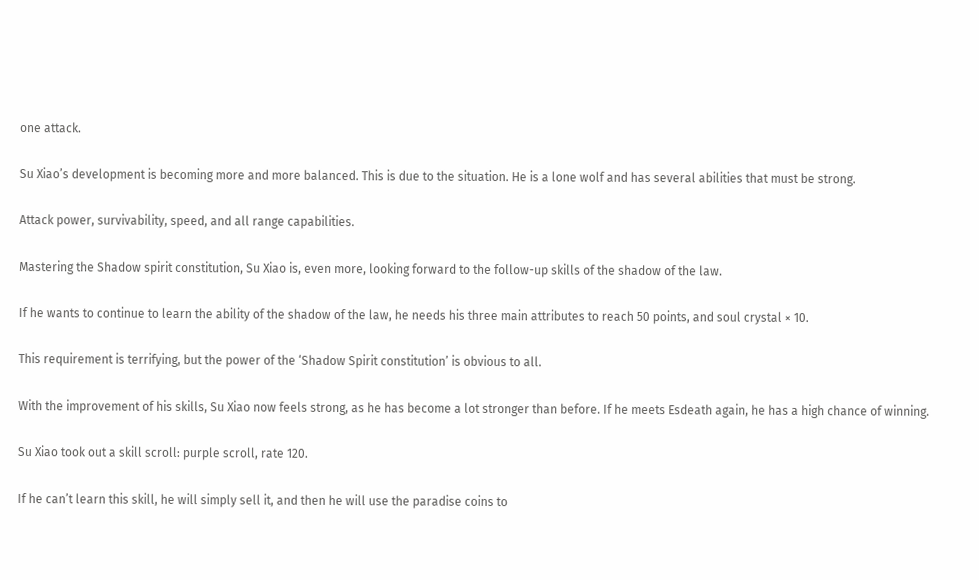one attack.

Su Xiao’s development is becoming more and more balanced. This is due to the situation. He is a lone wolf and has several abilities that must be strong.

Attack power, survivability, speed, and all range capabilities.

Mastering the Shadow spirit constitution, Su Xiao is, even more, looking forward to the follow-up skills of the shadow of the law.

If he wants to continue to learn the ability of the shadow of the law, he needs his three main attributes to reach 50 points, and soul crystal × 10.

This requirement is terrifying, but the power of the ‘Shadow Spirit constitution’ is obvious to all.

With the improvement of his skills, Su Xiao now feels strong, as he has become a lot stronger than before. If he meets Esdeath again, he has a high chance of winning.

Su Xiao took out a skill scroll: purple scroll, rate 120.

If he can’t learn this skill, he will simply sell it, and then he will use the paradise coins to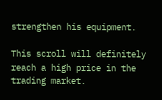strengthen his equipment.

This scroll will definitely reach a high price in the trading market.